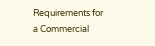Requirements for a Commercial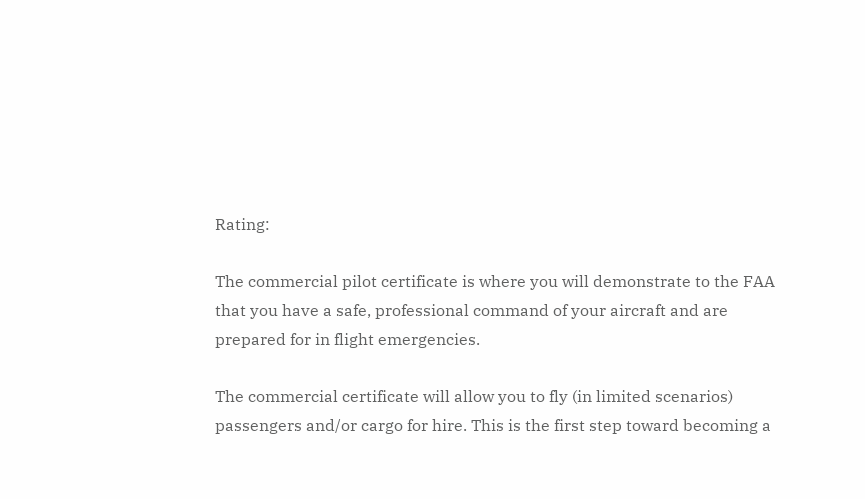Rating:

The commercial pilot certificate is where you will demonstrate to the FAA that you have a safe, professional command of your aircraft and are prepared for in flight emergencies.

The commercial certificate will allow you to fly (in limited scenarios) passengers and/or cargo for hire. This is the first step toward becoming a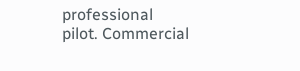professional pilot. Commercial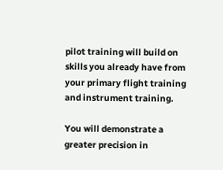pilot training will build on skills you already have from your primary flight training and instrument training.

You will demonstrate a greater precision in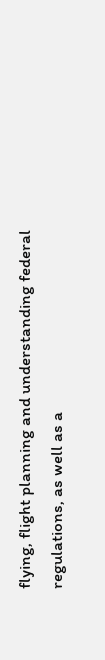flying, flight planning and understanding federal regulations, as well as a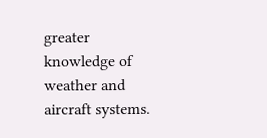greater knowledge of weather and aircraft systems.